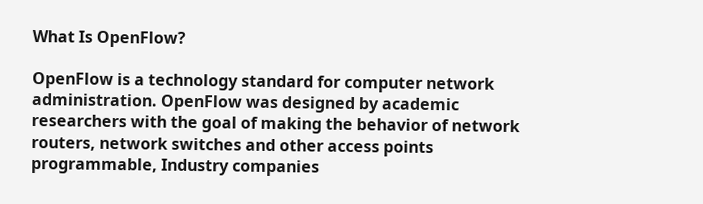What Is OpenFlow?

OpenFlow is a technology standard for computer network administration. OpenFlow was designed by academic researchers with the goal of making the behavior of network routers, network switches and other access points programmable, Industry companies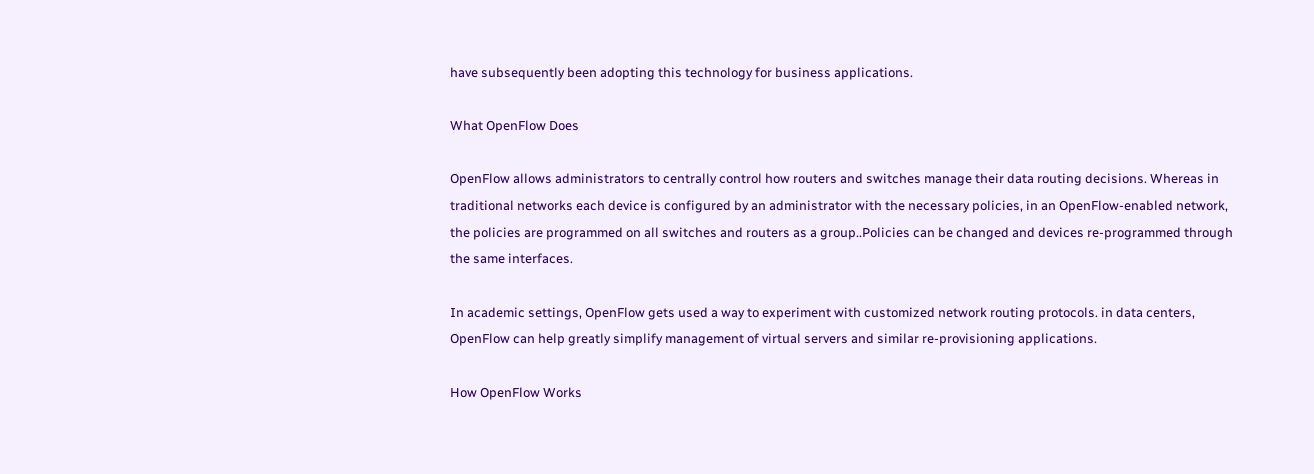have subsequently been adopting this technology for business applications.

What OpenFlow Does

OpenFlow allows administrators to centrally control how routers and switches manage their data routing decisions. Whereas in traditional networks each device is configured by an administrator with the necessary policies, in an OpenFlow-enabled network, the policies are programmed on all switches and routers as a group..Policies can be changed and devices re-programmed through the same interfaces.

In academic settings, OpenFlow gets used a way to experiment with customized network routing protocols. in data centers, OpenFlow can help greatly simplify management of virtual servers and similar re-provisioning applications.

How OpenFlow Works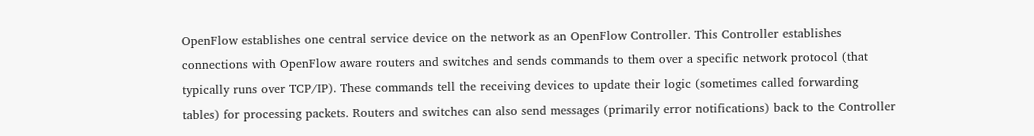OpenFlow establishes one central service device on the network as an OpenFlow Controller. This Controller establishes connections with OpenFlow aware routers and switches and sends commands to them over a specific network protocol (that typically runs over TCP/IP). These commands tell the receiving devices to update their logic (sometimes called forwarding tables) for processing packets. Routers and switches can also send messages (primarily error notifications) back to the Controller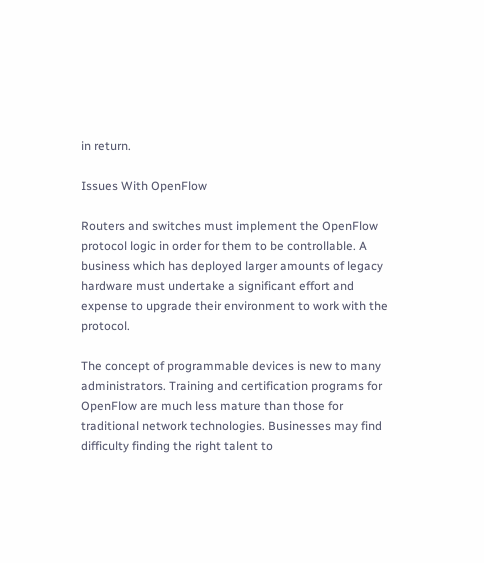in return.

Issues With OpenFlow

Routers and switches must implement the OpenFlow protocol logic in order for them to be controllable. A business which has deployed larger amounts of legacy hardware must undertake a significant effort and expense to upgrade their environment to work with the protocol.

The concept of programmable devices is new to many administrators. Training and certification programs for OpenFlow are much less mature than those for traditional network technologies. Businesses may find difficulty finding the right talent to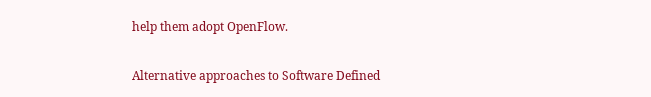help them adopt OpenFlow.

Alternative approaches to Software Defined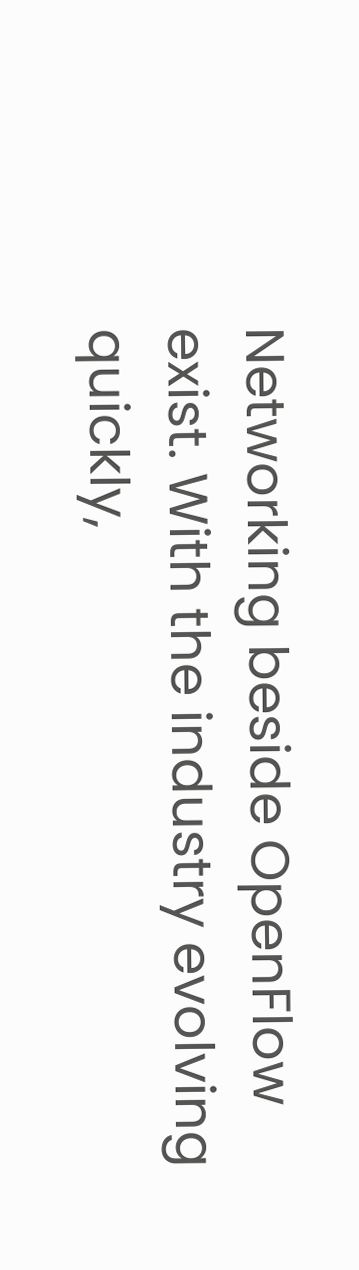Networking beside OpenFlow exist. With the industry evolving quickly,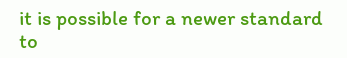it is possible for a newer standard to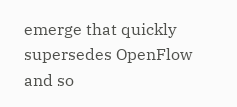emerge that quickly supersedes OpenFlow and so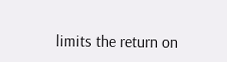limits the return on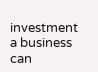investment a business can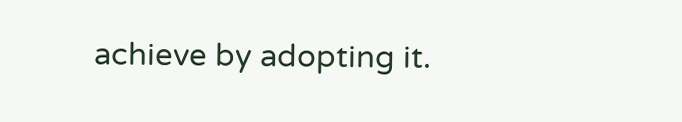achieve by adopting it.